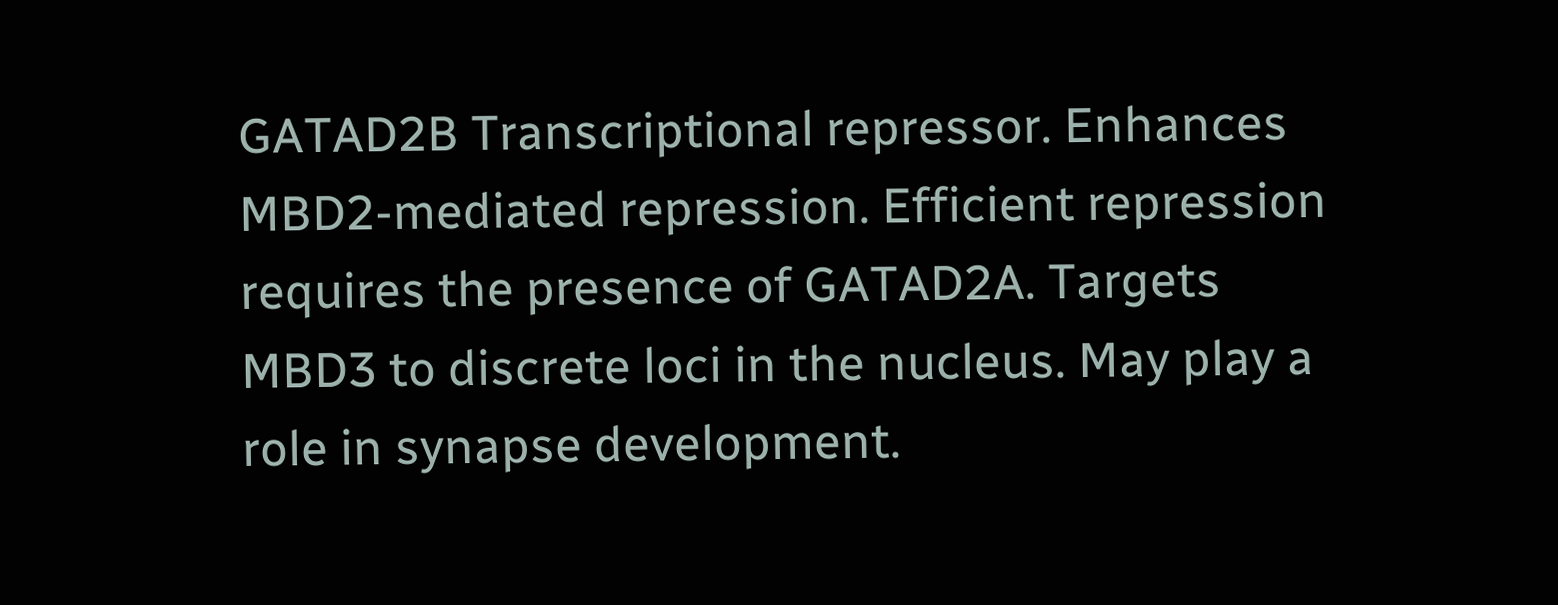GATAD2B Transcriptional repressor. Enhances MBD2-mediated repression. Efficient repression requires the presence of GATAD2A. Targets MBD3 to discrete loci in the nucleus. May play a role in synapse development.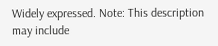Widely expressed. Note: This description may include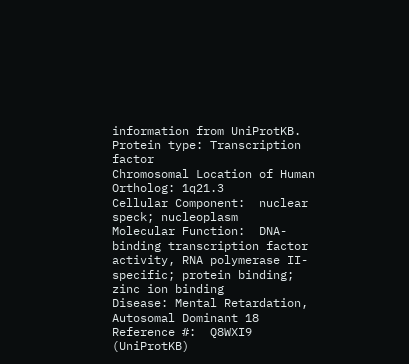information from UniProtKB.
Protein type: Transcription factor
Chromosomal Location of Human Ortholog: 1q21.3
Cellular Component:  nuclear speck; nucleoplasm
Molecular Function:  DNA-binding transcription factor activity, RNA polymerase II-specific; protein binding; zinc ion binding
Disease: Mental Retardation, Autosomal Dominant 18
Reference #:  Q8WXI9 (UniProtKB)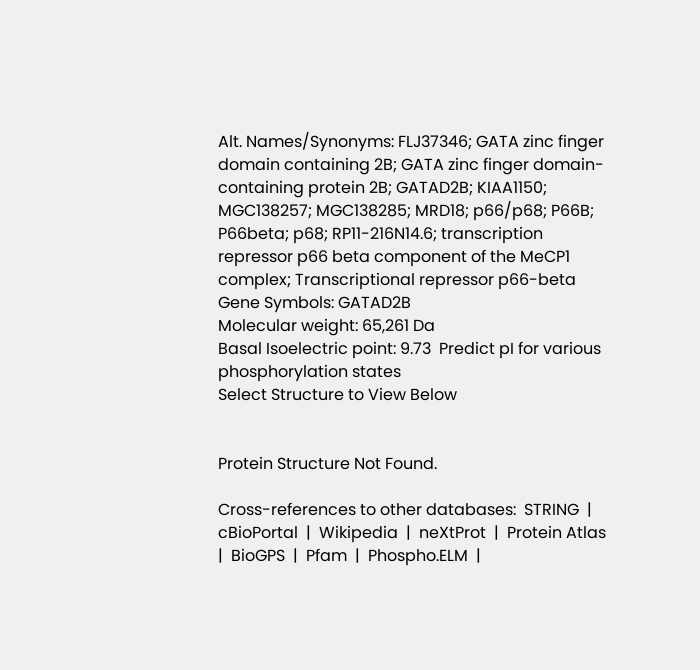Alt. Names/Synonyms: FLJ37346; GATA zinc finger domain containing 2B; GATA zinc finger domain-containing protein 2B; GATAD2B; KIAA1150; MGC138257; MGC138285; MRD18; p66/p68; P66B; P66beta; p68; RP11-216N14.6; transcription repressor p66 beta component of the MeCP1 complex; Transcriptional repressor p66-beta
Gene Symbols: GATAD2B
Molecular weight: 65,261 Da
Basal Isoelectric point: 9.73  Predict pI for various phosphorylation states
Select Structure to View Below


Protein Structure Not Found.

Cross-references to other databases:  STRING  |  cBioPortal  |  Wikipedia  |  neXtProt  |  Protein Atlas  |  BioGPS  |  Pfam  |  Phospho.ELM  |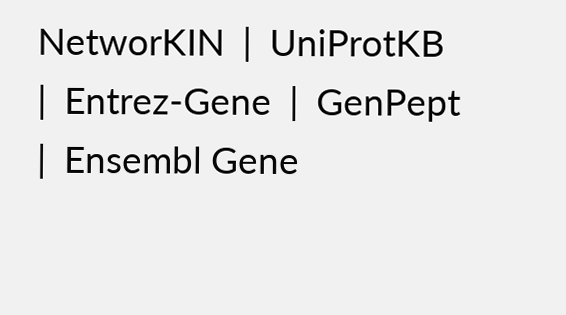NetworKIN  |  UniProtKB  |  Entrez-Gene  |  GenPept  |  Ensembl Gene